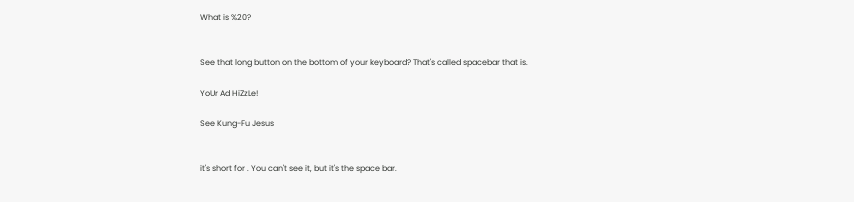What is %20?


See that long button on the bottom of your keyboard? That's called spacebar that is.

YoUr Ad HiZzLe!

See Kung-Fu Jesus


it's short for . You can't see it, but it's the space bar.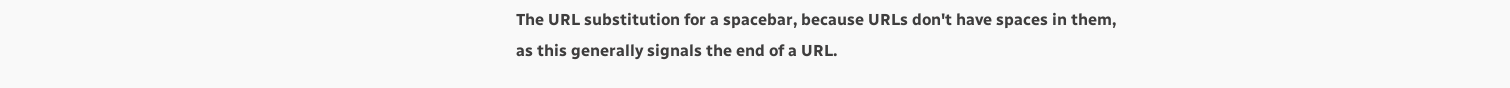The URL substitution for a spacebar, because URLs don't have spaces in them, as this generally signals the end of a URL.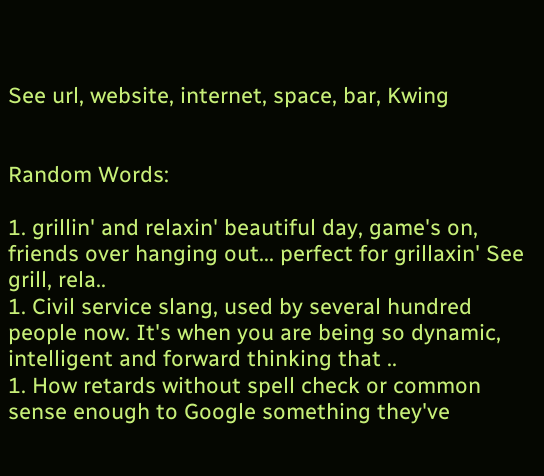See url, website, internet, space, bar, Kwing


Random Words:

1. grillin' and relaxin' beautiful day, game's on, friends over hanging out... perfect for grillaxin' See grill, rela..
1. Civil service slang, used by several hundred people now. It's when you are being so dynamic, intelligent and forward thinking that ..
1. How retards without spell check or common sense enough to Google something they've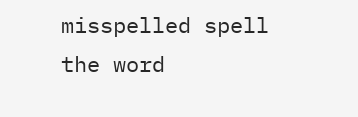misspelled spell the word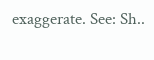exaggerate. See: Sh..